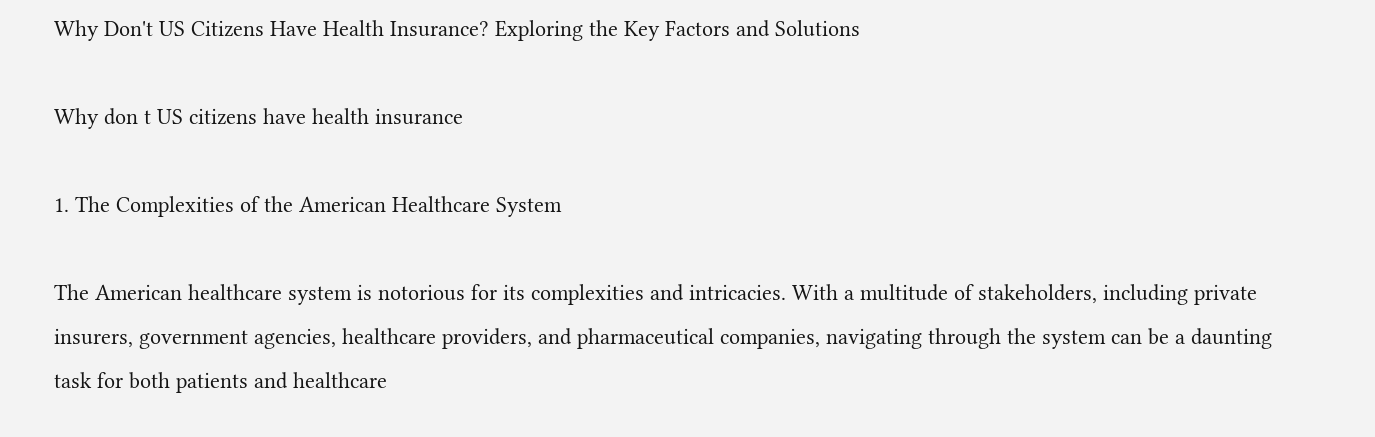Why Don't US Citizens Have Health Insurance? Exploring the Key Factors and Solutions

Why don t US citizens have health insurance

1. The Complexities of the American Healthcare System

The American healthcare system is notorious for its complexities and intricacies. With a multitude of stakeholders, including private insurers, government agencies, healthcare providers, and pharmaceutical companies, navigating through the system can be a daunting task for both patients and healthcare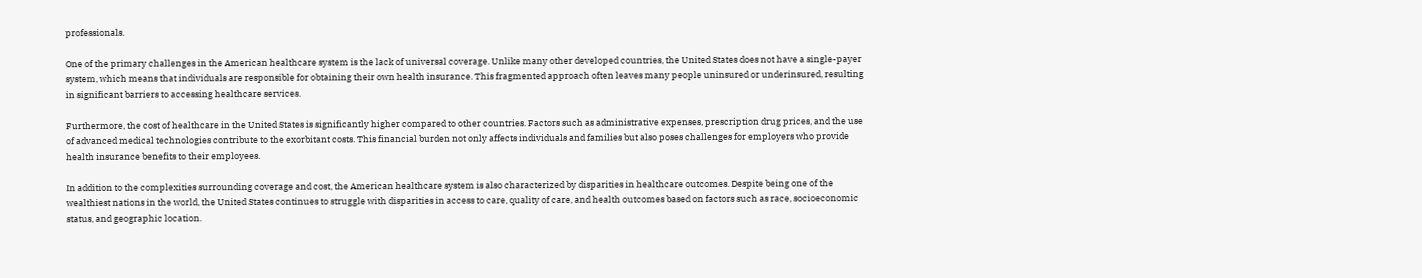professionals.

One of the primary challenges in the American healthcare system is the lack of universal coverage. Unlike many other developed countries, the United States does not have a single-payer system, which means that individuals are responsible for obtaining their own health insurance. This fragmented approach often leaves many people uninsured or underinsured, resulting in significant barriers to accessing healthcare services.

Furthermore, the cost of healthcare in the United States is significantly higher compared to other countries. Factors such as administrative expenses, prescription drug prices, and the use of advanced medical technologies contribute to the exorbitant costs. This financial burden not only affects individuals and families but also poses challenges for employers who provide health insurance benefits to their employees.

In addition to the complexities surrounding coverage and cost, the American healthcare system is also characterized by disparities in healthcare outcomes. Despite being one of the wealthiest nations in the world, the United States continues to struggle with disparities in access to care, quality of care, and health outcomes based on factors such as race, socioeconomic status, and geographic location.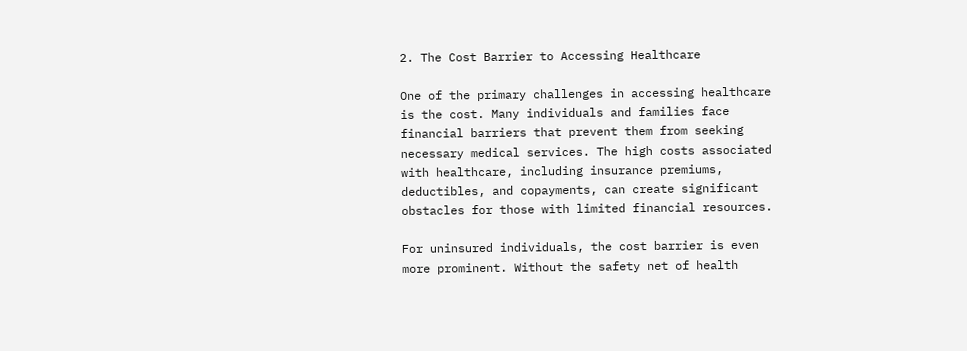2. The Cost Barrier to Accessing Healthcare

One of the primary challenges in accessing healthcare is the cost. Many individuals and families face financial barriers that prevent them from seeking necessary medical services. The high costs associated with healthcare, including insurance premiums, deductibles, and copayments, can create significant obstacles for those with limited financial resources.

For uninsured individuals, the cost barrier is even more prominent. Without the safety net of health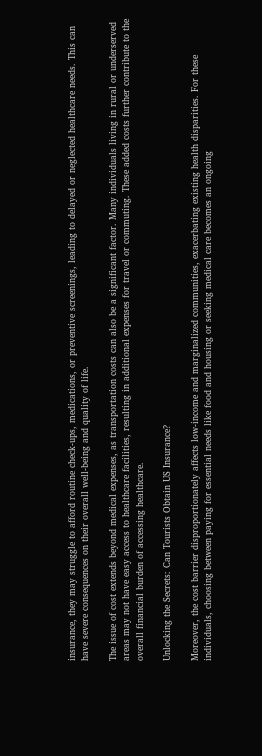insurance, they may struggle to afford routine check-ups, medications, or preventive screenings, leading to delayed or neglected healthcare needs. This can have severe consequences on their overall well-being and quality of life.

The issue of cost extends beyond medical expenses, as transportation costs can also be a significant factor. Many individuals living in rural or underserved areas may not have easy access to healthcare facilities, resulting in additional expenses for travel or commuting. These added costs further contribute to the overall financial burden of accessing healthcare.

Unlocking the Secrets: Can Tourists Obtain US Insurance?

Moreover, the cost barrier disproportionately affects low-income and marginalized communities, exacerbating existing health disparities. For these individuals, choosing between paying for essential needs like food and housing or seeking medical care becomes an ongoing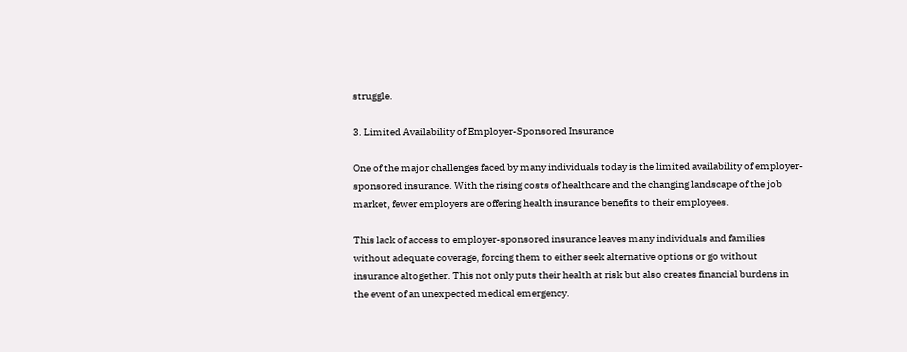struggle.

3. Limited Availability of Employer-Sponsored Insurance

One of the major challenges faced by many individuals today is the limited availability of employer-sponsored insurance. With the rising costs of healthcare and the changing landscape of the job market, fewer employers are offering health insurance benefits to their employees.

This lack of access to employer-sponsored insurance leaves many individuals and families without adequate coverage, forcing them to either seek alternative options or go without insurance altogether. This not only puts their health at risk but also creates financial burdens in the event of an unexpected medical emergency.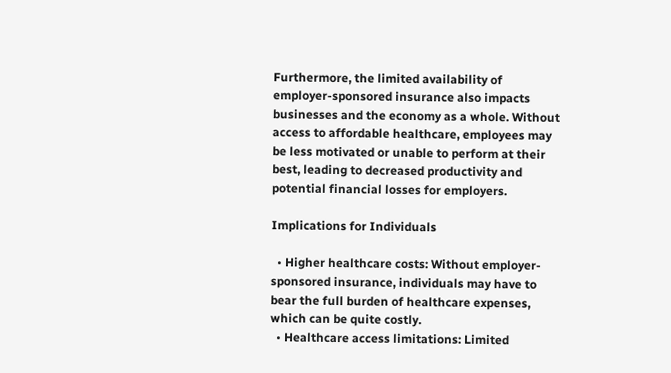Furthermore, the limited availability of employer-sponsored insurance also impacts businesses and the economy as a whole. Without access to affordable healthcare, employees may be less motivated or unable to perform at their best, leading to decreased productivity and potential financial losses for employers.

Implications for Individuals

  • Higher healthcare costs: Without employer-sponsored insurance, individuals may have to bear the full burden of healthcare expenses, which can be quite costly.
  • Healthcare access limitations: Limited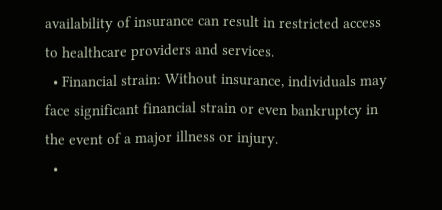availability of insurance can result in restricted access to healthcare providers and services.
  • Financial strain: Without insurance, individuals may face significant financial strain or even bankruptcy in the event of a major illness or injury.
  •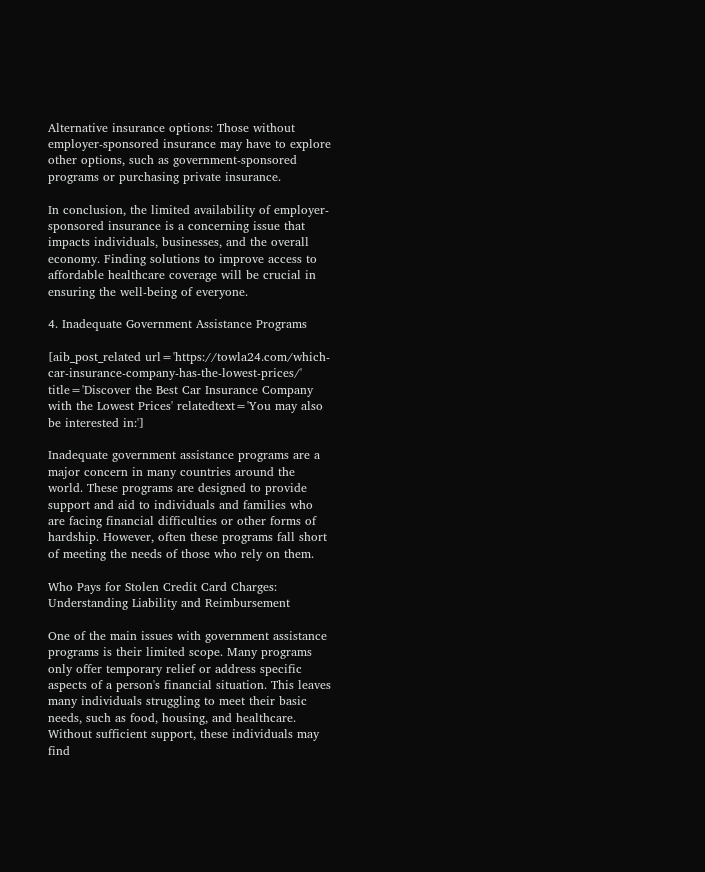Alternative insurance options: Those without employer-sponsored insurance may have to explore other options, such as government-sponsored programs or purchasing private insurance.

In conclusion, the limited availability of employer-sponsored insurance is a concerning issue that impacts individuals, businesses, and the overall economy. Finding solutions to improve access to affordable healthcare coverage will be crucial in ensuring the well-being of everyone.

4. Inadequate Government Assistance Programs

[aib_post_related url='https://towla24.com/which-car-insurance-company-has-the-lowest-prices/' title='Discover the Best Car Insurance Company with the Lowest Prices' relatedtext='You may also be interested in:']

Inadequate government assistance programs are a major concern in many countries around the world. These programs are designed to provide support and aid to individuals and families who are facing financial difficulties or other forms of hardship. However, often these programs fall short of meeting the needs of those who rely on them.

Who Pays for Stolen Credit Card Charges: Understanding Liability and Reimbursement

One of the main issues with government assistance programs is their limited scope. Many programs only offer temporary relief or address specific aspects of a person's financial situation. This leaves many individuals struggling to meet their basic needs, such as food, housing, and healthcare. Without sufficient support, these individuals may find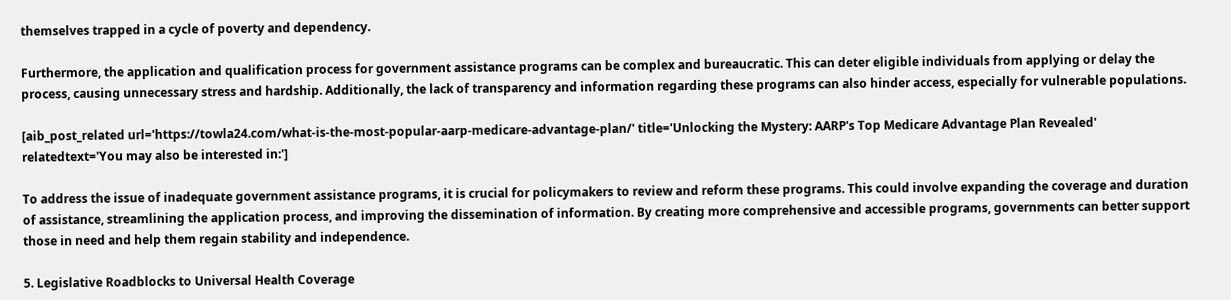themselves trapped in a cycle of poverty and dependency.

Furthermore, the application and qualification process for government assistance programs can be complex and bureaucratic. This can deter eligible individuals from applying or delay the process, causing unnecessary stress and hardship. Additionally, the lack of transparency and information regarding these programs can also hinder access, especially for vulnerable populations.

[aib_post_related url='https://towla24.com/what-is-the-most-popular-aarp-medicare-advantage-plan/' title='Unlocking the Mystery: AARP's Top Medicare Advantage Plan Revealed' relatedtext='You may also be interested in:']

To address the issue of inadequate government assistance programs, it is crucial for policymakers to review and reform these programs. This could involve expanding the coverage and duration of assistance, streamlining the application process, and improving the dissemination of information. By creating more comprehensive and accessible programs, governments can better support those in need and help them regain stability and independence.

5. Legislative Roadblocks to Universal Health Coverage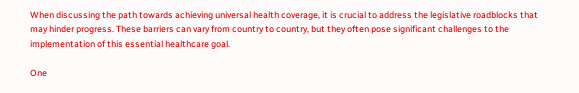When discussing the path towards achieving universal health coverage, it is crucial to address the legislative roadblocks that may hinder progress. These barriers can vary from country to country, but they often pose significant challenges to the implementation of this essential healthcare goal.

One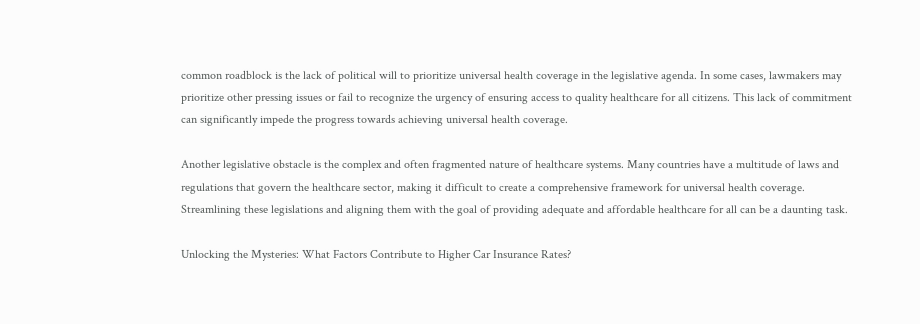common roadblock is the lack of political will to prioritize universal health coverage in the legislative agenda. In some cases, lawmakers may prioritize other pressing issues or fail to recognize the urgency of ensuring access to quality healthcare for all citizens. This lack of commitment can significantly impede the progress towards achieving universal health coverage.

Another legislative obstacle is the complex and often fragmented nature of healthcare systems. Many countries have a multitude of laws and regulations that govern the healthcare sector, making it difficult to create a comprehensive framework for universal health coverage. Streamlining these legislations and aligning them with the goal of providing adequate and affordable healthcare for all can be a daunting task.

Unlocking the Mysteries: What Factors Contribute to Higher Car Insurance Rates?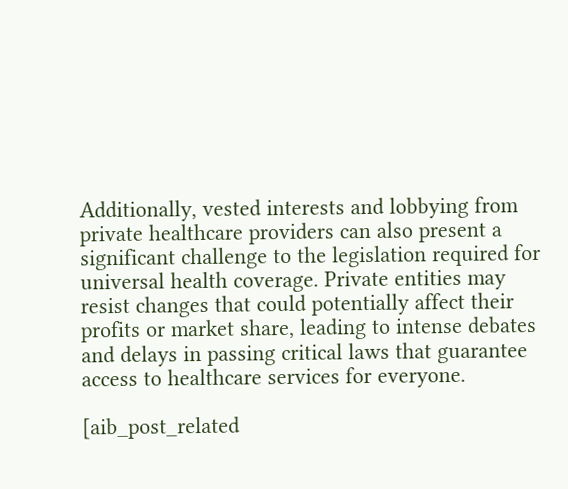Additionally, vested interests and lobbying from private healthcare providers can also present a significant challenge to the legislation required for universal health coverage. Private entities may resist changes that could potentially affect their profits or market share, leading to intense debates and delays in passing critical laws that guarantee access to healthcare services for everyone.

[aib_post_related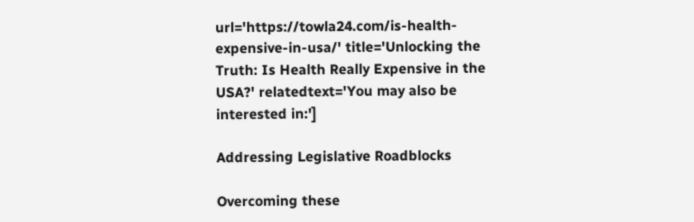url='https://towla24.com/is-health-expensive-in-usa/' title='Unlocking the Truth: Is Health Really Expensive in the USA?' relatedtext='You may also be interested in:']

Addressing Legislative Roadblocks

Overcoming these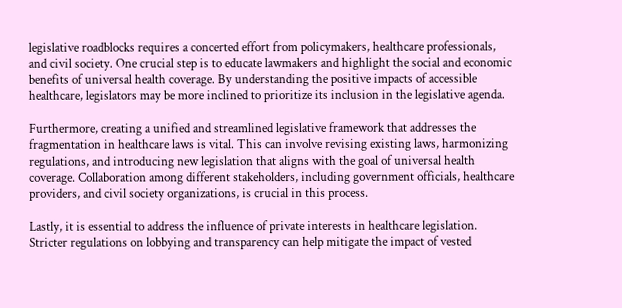legislative roadblocks requires a concerted effort from policymakers, healthcare professionals, and civil society. One crucial step is to educate lawmakers and highlight the social and economic benefits of universal health coverage. By understanding the positive impacts of accessible healthcare, legislators may be more inclined to prioritize its inclusion in the legislative agenda.

Furthermore, creating a unified and streamlined legislative framework that addresses the fragmentation in healthcare laws is vital. This can involve revising existing laws, harmonizing regulations, and introducing new legislation that aligns with the goal of universal health coverage. Collaboration among different stakeholders, including government officials, healthcare providers, and civil society organizations, is crucial in this process.

Lastly, it is essential to address the influence of private interests in healthcare legislation. Stricter regulations on lobbying and transparency can help mitigate the impact of vested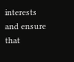interests and ensure that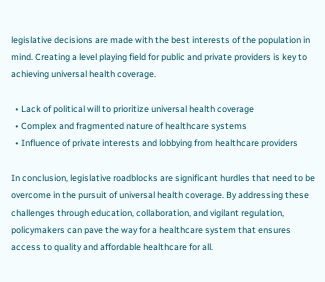legislative decisions are made with the best interests of the population in mind. Creating a level playing field for public and private providers is key to achieving universal health coverage.

  • Lack of political will to prioritize universal health coverage
  • Complex and fragmented nature of healthcare systems
  • Influence of private interests and lobbying from healthcare providers

In conclusion, legislative roadblocks are significant hurdles that need to be overcome in the pursuit of universal health coverage. By addressing these challenges through education, collaboration, and vigilant regulation, policymakers can pave the way for a healthcare system that ensures access to quality and affordable healthcare for all.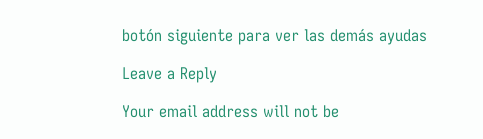botón siguiente para ver las demás ayudas

Leave a Reply

Your email address will not be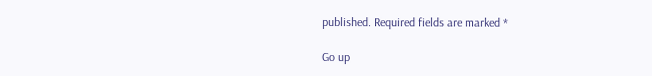published. Required fields are marked *

Go up